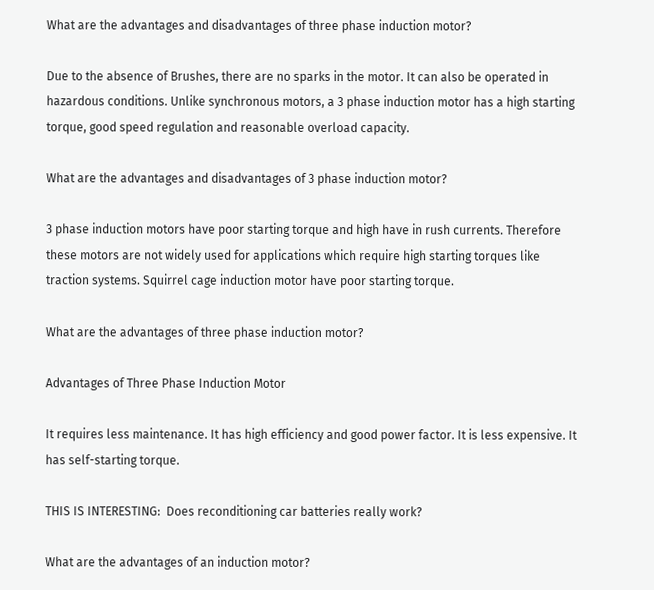What are the advantages and disadvantages of three phase induction motor?

Due to the absence of Brushes, there are no sparks in the motor. It can also be operated in hazardous conditions. Unlike synchronous motors, a 3 phase induction motor has a high starting torque, good speed regulation and reasonable overload capacity.

What are the advantages and disadvantages of 3 phase induction motor?

3 phase induction motors have poor starting torque and high have in rush currents. Therefore these motors are not widely used for applications which require high starting torques like traction systems. Squirrel cage induction motor have poor starting torque.

What are the advantages of three phase induction motor?

Advantages of Three Phase Induction Motor

It requires less maintenance. It has high efficiency and good power factor. It is less expensive. It has self-starting torque.

THIS IS INTERESTING:  Does reconditioning car batteries really work?

What are the advantages of an induction motor?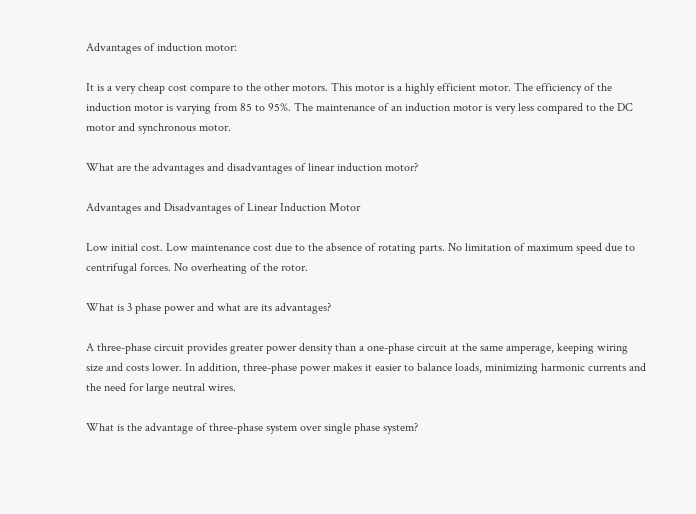Advantages of induction motor:

It is a very cheap cost compare to the other motors. This motor is a highly efficient motor. The efficiency of the induction motor is varying from 85 to 95%. The maintenance of an induction motor is very less compared to the DC motor and synchronous motor.

What are the advantages and disadvantages of linear induction motor?

Advantages and Disadvantages of Linear Induction Motor

Low initial cost. Low maintenance cost due to the absence of rotating parts. No limitation of maximum speed due to centrifugal forces. No overheating of the rotor.

What is 3 phase power and what are its advantages?

A three-phase circuit provides greater power density than a one-phase circuit at the same amperage, keeping wiring size and costs lower. In addition, three-phase power makes it easier to balance loads, minimizing harmonic currents and the need for large neutral wires.

What is the advantage of three-phase system over single phase system?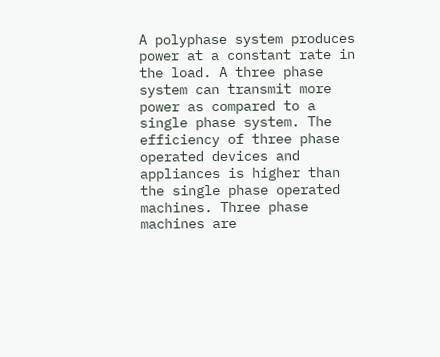A polyphase system produces power at a constant rate in the load. A three phase system can transmit more power as compared to a single phase system. The efficiency of three phase operated devices and appliances is higher than the single phase operated machines. Three phase machines are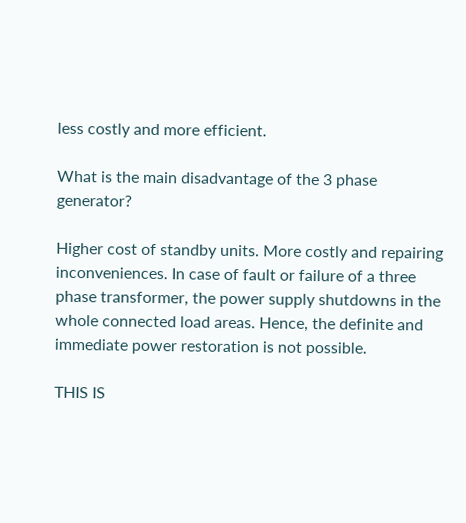less costly and more efficient.

What is the main disadvantage of the 3 phase generator?

Higher cost of standby units. More costly and repairing inconveniences. In case of fault or failure of a three phase transformer, the power supply shutdowns in the whole connected load areas. Hence, the definite and immediate power restoration is not possible.

THIS IS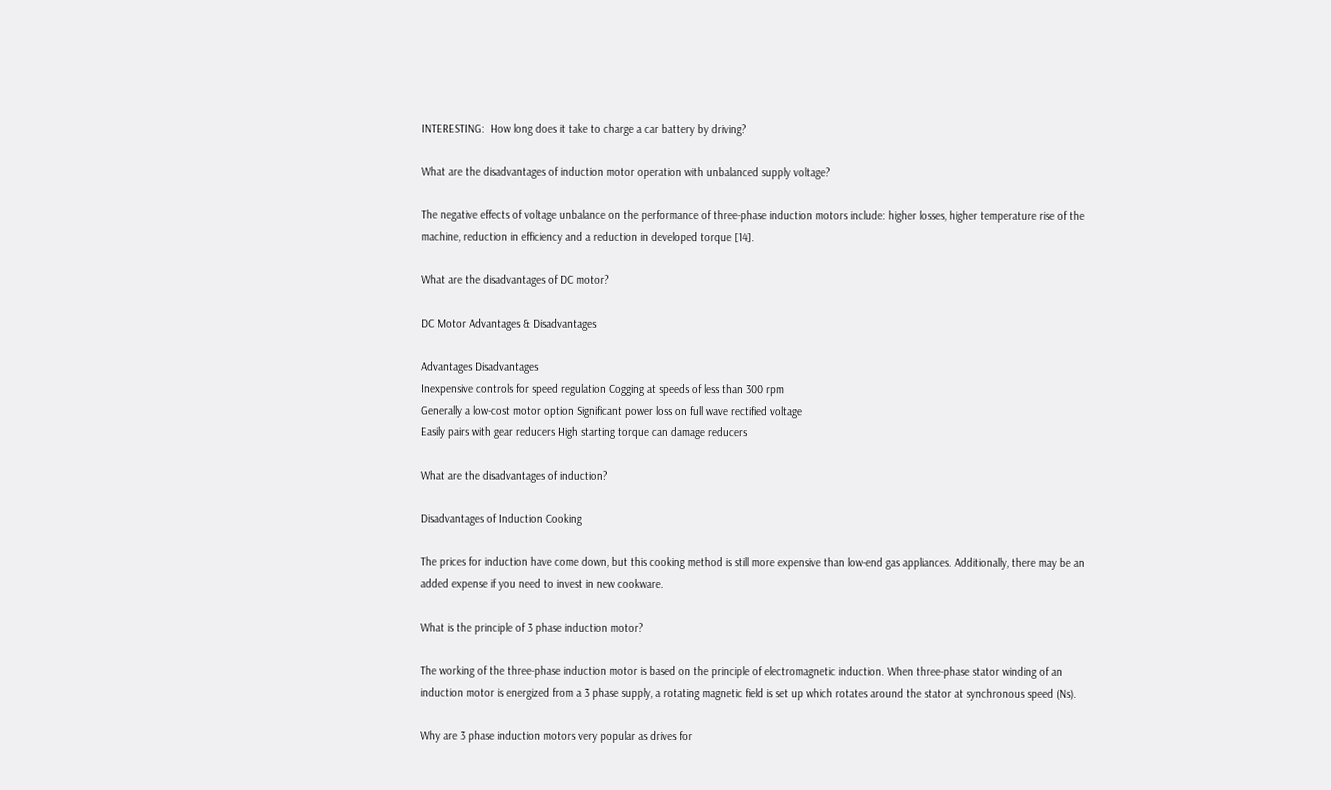INTERESTING:  How long does it take to charge a car battery by driving?

What are the disadvantages of induction motor operation with unbalanced supply voltage?

The negative effects of voltage unbalance on the performance of three-phase induction motors include: higher losses, higher temperature rise of the machine, reduction in efficiency and a reduction in developed torque [14].

What are the disadvantages of DC motor?

DC Motor Advantages & Disadvantages

Advantages Disadvantages
Inexpensive controls for speed regulation Cogging at speeds of less than 300 rpm
Generally a low-cost motor option Significant power loss on full wave rectified voltage
Easily pairs with gear reducers High starting torque can damage reducers

What are the disadvantages of induction?

Disadvantages of Induction Cooking

The prices for induction have come down, but this cooking method is still more expensive than low-end gas appliances. Additionally, there may be an added expense if you need to invest in new cookware.

What is the principle of 3 phase induction motor?

The working of the three-phase induction motor is based on the principle of electromagnetic induction. When three-phase stator winding of an induction motor is energized from a 3 phase supply, a rotating magnetic field is set up which rotates around the stator at synchronous speed (Ns).

Why are 3 phase induction motors very popular as drives for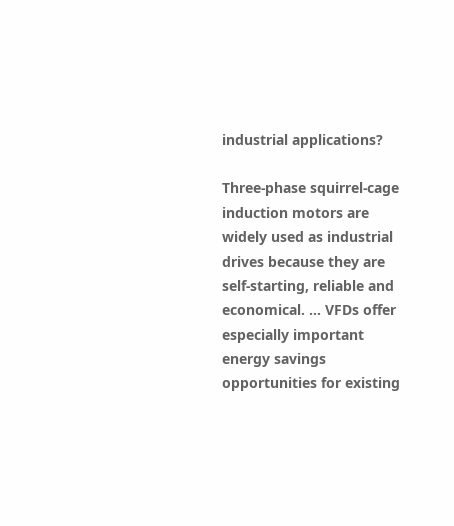industrial applications?

Three-phase squirrel-cage induction motors are widely used as industrial drives because they are self-starting, reliable and economical. … VFDs offer especially important energy savings opportunities for existing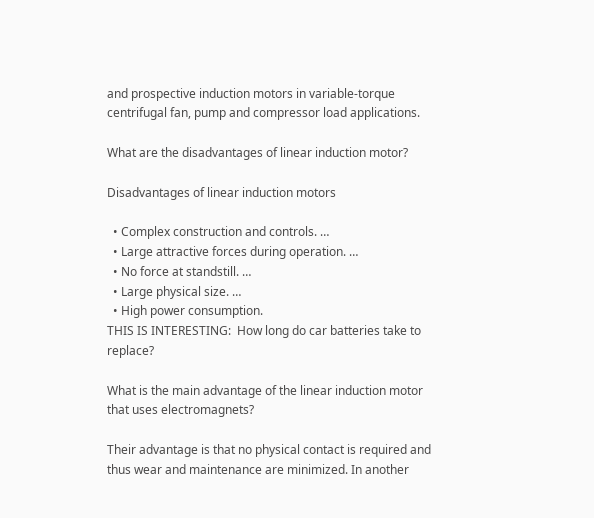and prospective induction motors in variable-torque centrifugal fan, pump and compressor load applications.

What are the disadvantages of linear induction motor?

Disadvantages of linear induction motors

  • Complex construction and controls. …
  • Large attractive forces during operation. …
  • No force at standstill. …
  • Large physical size. …
  • High power consumption.
THIS IS INTERESTING:  How long do car batteries take to replace?

What is the main advantage of the linear induction motor that uses electromagnets?

Their advantage is that no physical contact is required and thus wear and maintenance are minimized. In another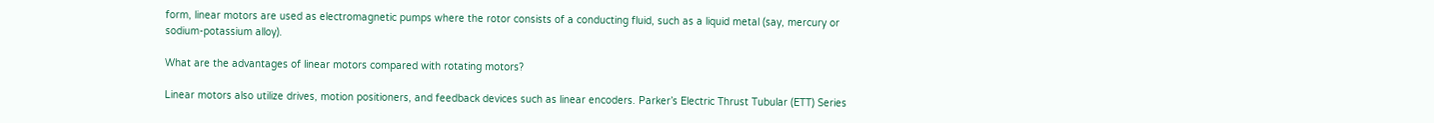form, linear motors are used as electromagnetic pumps where the rotor consists of a conducting fluid, such as a liquid metal (say, mercury or sodium-potassium alloy).

What are the advantages of linear motors compared with rotating motors?

Linear motors also utilize drives, motion positioners, and feedback devices such as linear encoders. Parker’s Electric Thrust Tubular (ETT) Series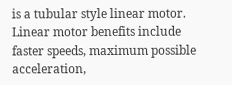is a tubular style linear motor. Linear motor benefits include faster speeds, maximum possible acceleration,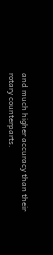and much higher accuracy than their rotary counterparts.